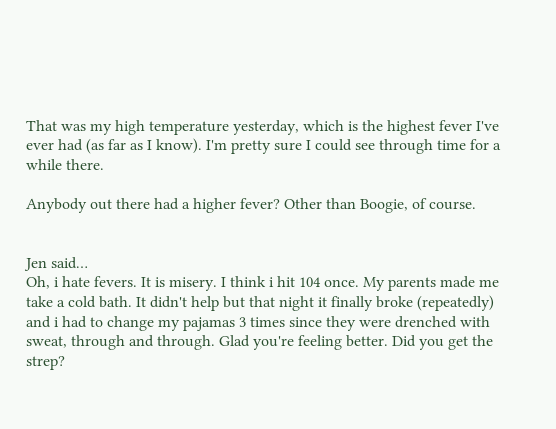That was my high temperature yesterday, which is the highest fever I've ever had (as far as I know). I'm pretty sure I could see through time for a while there.

Anybody out there had a higher fever? Other than Boogie, of course.


Jen said…
Oh, i hate fevers. It is misery. I think i hit 104 once. My parents made me take a cold bath. It didn't help but that night it finally broke (repeatedly) and i had to change my pajamas 3 times since they were drenched with sweat, through and through. Glad you're feeling better. Did you get the strep?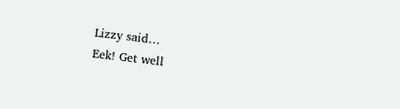Lizzy said…
Eek! Get well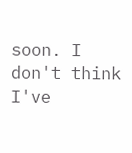soon. I don't think I've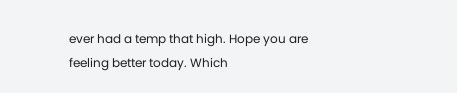ever had a temp that high. Hope you are feeling better today. Which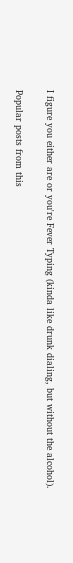I figure you either are or you're Fever Typing (kinda like drunk dialing, but without the alcohol).

Popular posts from this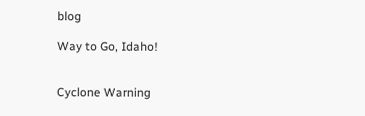blog

Way to Go, Idaho!


Cyclone Warning